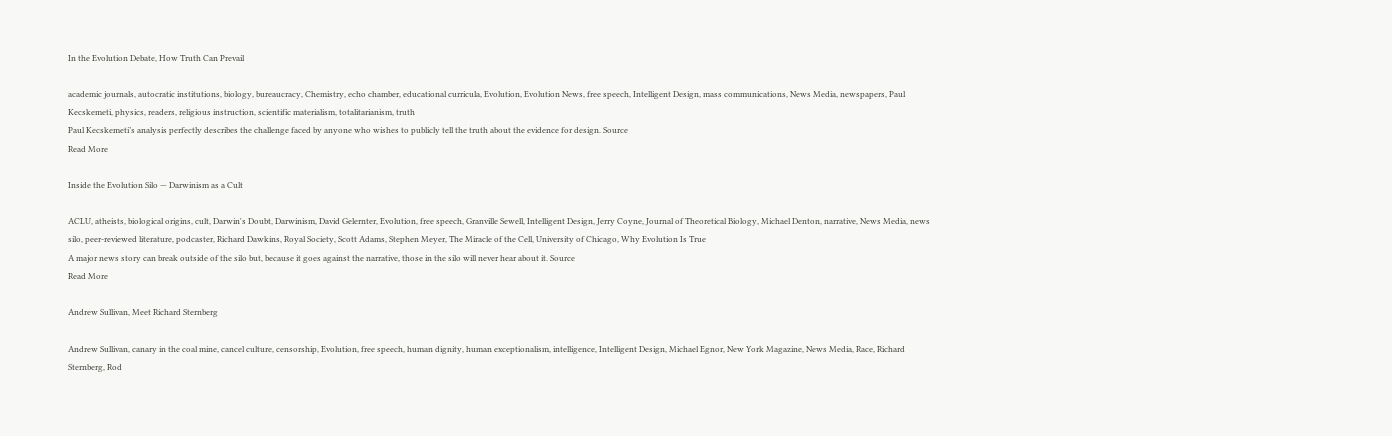In the Evolution Debate, How Truth Can Prevail

academic journals, autocratic institutions, biology, bureaucracy, Chemistry, echo chamber, educational curricula, Evolution, Evolution News, free speech, Intelligent Design, mass communications, News Media, newspapers, Paul Kecskemeti, physics, readers, religious instruction, scientific materialism, totalitarianism, truth
Paul Kecskemeti’s analysis perfectly describes the challenge faced by anyone who wishes to publicly tell the truth about the evidence for design. Source
Read More

Inside the Evolution Silo — Darwinism as a Cult

ACLU, atheists, biological origins, cult, Darwin's Doubt, Darwinism, David Gelernter, Evolution, free speech, Granville Sewell, Intelligent Design, Jerry Coyne, Journal of Theoretical Biology, Michael Denton, narrative, News Media, news silo, peer-reviewed literature, podcaster, Richard Dawkins, Royal Society, Scott Adams, Stephen Meyer, The Miracle of the Cell, University of Chicago, Why Evolution Is True
A major news story can break outside of the silo but, because it goes against the narrative, those in the silo will never hear about it. Source
Read More

Andrew Sullivan, Meet Richard Sternberg

Andrew Sullivan, canary in the coal mine, cancel culture, censorship, Evolution, free speech, human dignity, human exceptionalism, intelligence, Intelligent Design, Michael Egnor, New York Magazine, News Media, Race, Richard Sternberg, Rod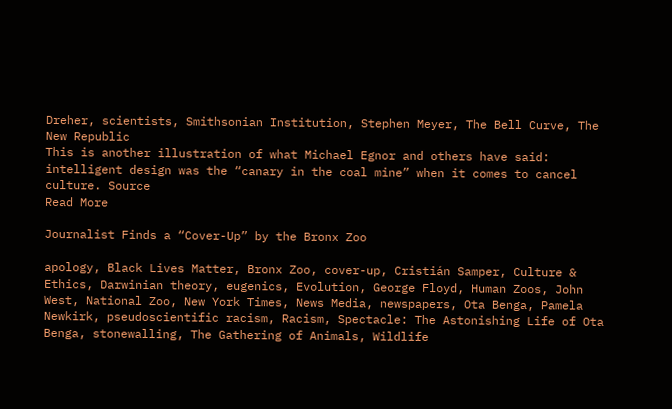Dreher, scientists, Smithsonian Institution, Stephen Meyer, The Bell Curve, The New Republic
This is another illustration of what Michael Egnor and others have said: intelligent design was the “canary in the coal mine” when it comes to cancel culture. Source
Read More

Journalist Finds a “Cover-Up” by the Bronx Zoo

apology, Black Lives Matter, Bronx Zoo, cover-up, Cristián Samper, Culture & Ethics, Darwinian theory, eugenics, Evolution, George Floyd, Human Zoos, John West, National Zoo, New York Times, News Media, newspapers, Ota Benga, Pamela Newkirk, pseudoscientific racism, Racism, Spectacle: The Astonishing Life of Ota Benga, stonewalling, The Gathering of Animals, Wildlife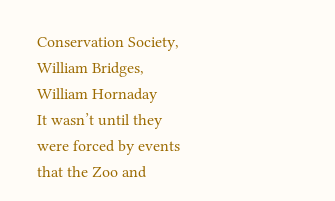Conservation Society, William Bridges, William Hornaday
It wasn’t until they were forced by events that the Zoo and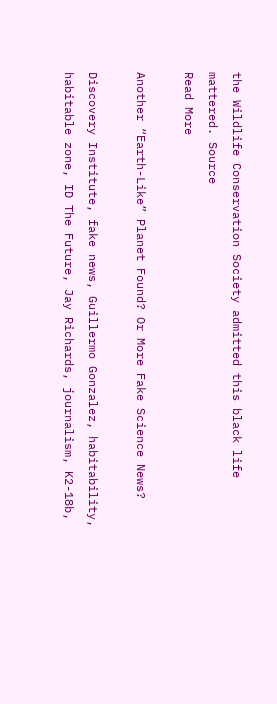the Wildlife Conservation Society admitted this black life mattered. Source
Read More

Another “Earth-Like” Planet Found? Or More Fake Science News?

Discovery Institute, fake news, Guillermo Gonzalez, habitability, habitable zone, ID The Future, Jay Richards, journalism, K2-18b,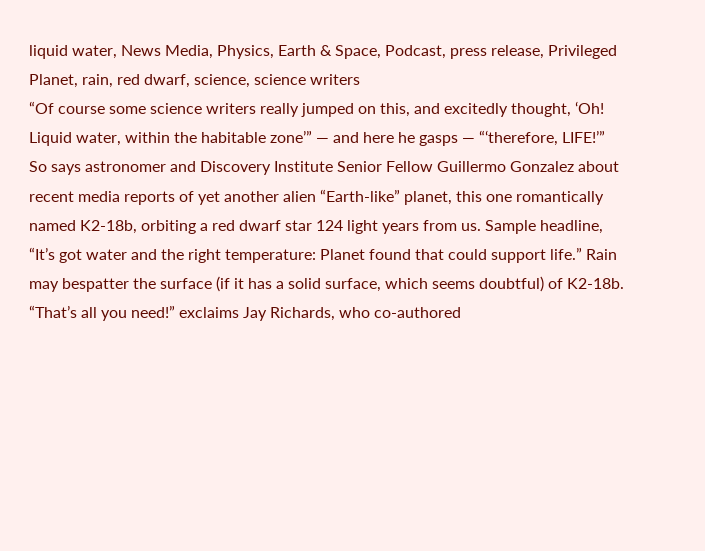liquid water, News Media, Physics, Earth & Space, Podcast, press release, Privileged Planet, rain, red dwarf, science, science writers
“Of course some science writers really jumped on this, and excitedly thought, ‘Oh! Liquid water, within the habitable zone’” — and here he gasps — “‘therefore, LIFE!’” So says astronomer and Discovery Institute Senior Fellow Guillermo Gonzalez about recent media reports of yet another alien “Earth-like” planet, this one romantically named K2-18b, orbiting a red dwarf star 124 light years from us. Sample headline, “It’s got water and the right temperature: Planet found that could support life.” Rain may bespatter the surface (if it has a solid surface, which seems doubtful) of K2-18b. “That’s all you need!” exclaims Jay Richards, who co-authored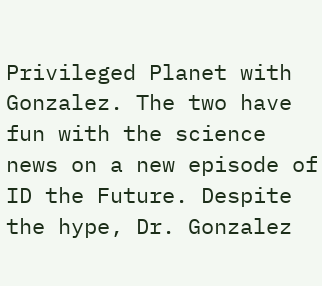Privileged Planet with Gonzalez. The two have fun with the science news on a new episode of ID the Future. Despite the hype, Dr. Gonzalez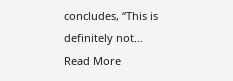concludes, “This is definitely not…
Read More